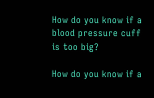How do you know if a blood pressure cuff is too big?

How do you know if a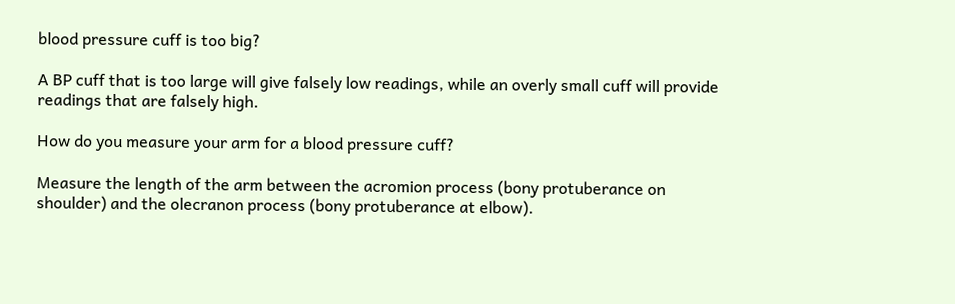blood pressure cuff is too big?

A BP cuff that is too large will give falsely low readings, while an overly small cuff will provide readings that are falsely high.

How do you measure your arm for a blood pressure cuff?

Measure the length of the arm between the acromion process (bony protuberance on shoulder) and the olecranon process (bony protuberance at elbow).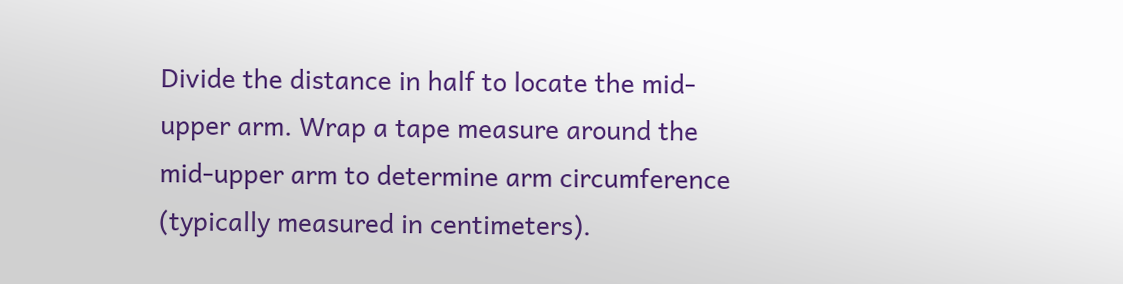Divide the distance in half to locate the mid-upper arm. Wrap a tape measure around the mid-upper arm to determine arm circumference (typically measured in centimeters).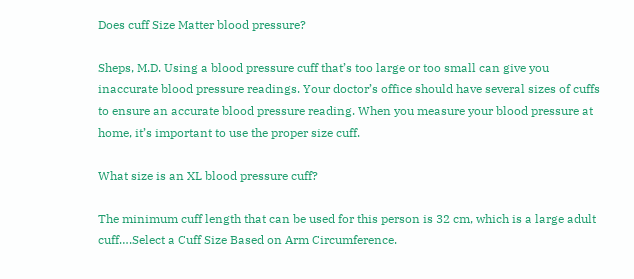Does cuff Size Matter blood pressure?

Sheps, M.D. Using a blood pressure cuff that’s too large or too small can give you inaccurate blood pressure readings. Your doctor’s office should have several sizes of cuffs to ensure an accurate blood pressure reading. When you measure your blood pressure at home, it’s important to use the proper size cuff.

What size is an XL blood pressure cuff?

The minimum cuff length that can be used for this person is 32 cm, which is a large adult cuff….Select a Cuff Size Based on Arm Circumference.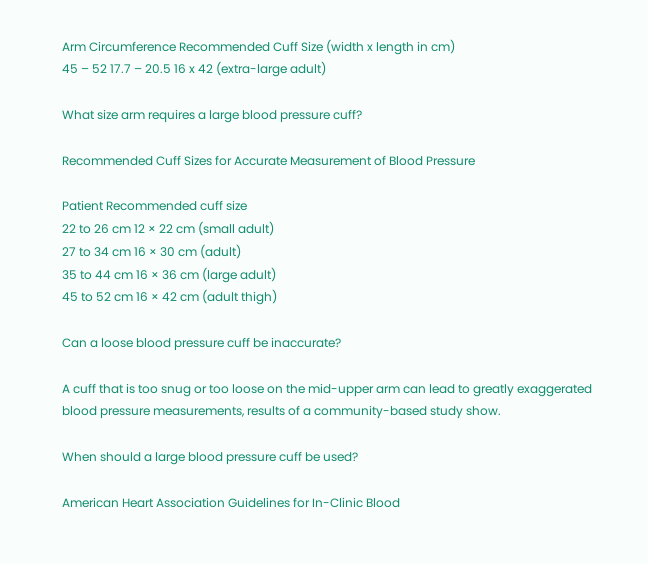Arm Circumference Recommended Cuff Size (width x length in cm)
45 – 52 17.7 – 20.5 16 x 42 (extra-large adult)

What size arm requires a large blood pressure cuff?

Recommended Cuff Sizes for Accurate Measurement of Blood Pressure

Patient Recommended cuff size
22 to 26 cm 12 × 22 cm (small adult)
27 to 34 cm 16 × 30 cm (adult)
35 to 44 cm 16 × 36 cm (large adult)
45 to 52 cm 16 × 42 cm (adult thigh)

Can a loose blood pressure cuff be inaccurate?

A cuff that is too snug or too loose on the mid-upper arm can lead to greatly exaggerated blood pressure measurements, results of a community-based study show.

When should a large blood pressure cuff be used?

American Heart Association Guidelines for In-Clinic Blood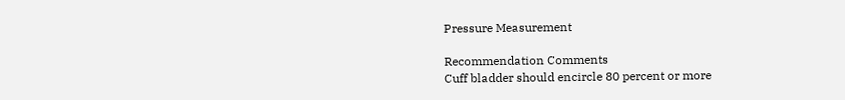Pressure Measurement

Recommendation Comments
Cuff bladder should encircle 80 percent or more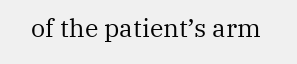of the patient’s arm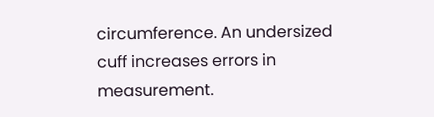circumference. An undersized cuff increases errors in measurement.